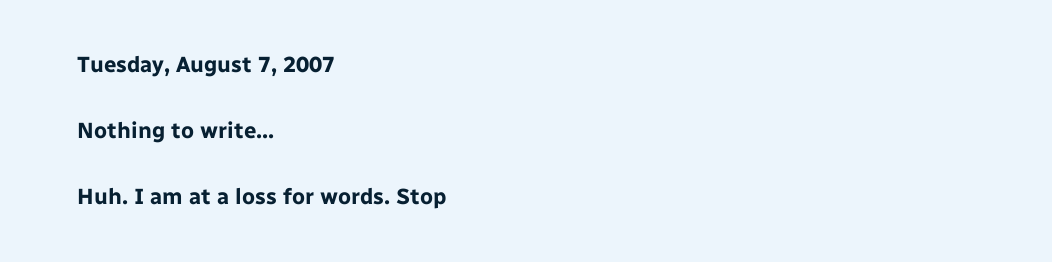Tuesday, August 7, 2007

Nothing to write...

Huh. I am at a loss for words. Stop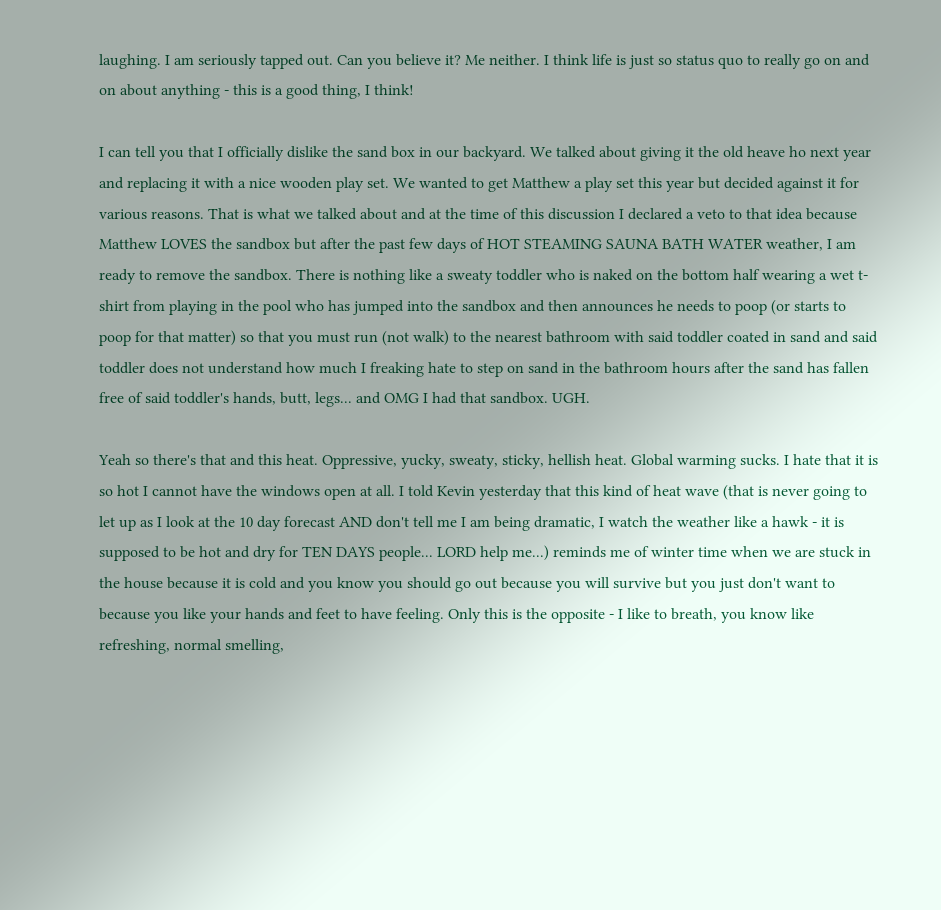laughing. I am seriously tapped out. Can you believe it? Me neither. I think life is just so status quo to really go on and on about anything - this is a good thing, I think!

I can tell you that I officially dislike the sand box in our backyard. We talked about giving it the old heave ho next year and replacing it with a nice wooden play set. We wanted to get Matthew a play set this year but decided against it for various reasons. That is what we talked about and at the time of this discussion I declared a veto to that idea because Matthew LOVES the sandbox but after the past few days of HOT STEAMING SAUNA BATH WATER weather, I am ready to remove the sandbox. There is nothing like a sweaty toddler who is naked on the bottom half wearing a wet t-shirt from playing in the pool who has jumped into the sandbox and then announces he needs to poop (or starts to poop for that matter) so that you must run (not walk) to the nearest bathroom with said toddler coated in sand and said toddler does not understand how much I freaking hate to step on sand in the bathroom hours after the sand has fallen free of said toddler's hands, butt, legs... and OMG I had that sandbox. UGH.

Yeah so there's that and this heat. Oppressive, yucky, sweaty, sticky, hellish heat. Global warming sucks. I hate that it is so hot I cannot have the windows open at all. I told Kevin yesterday that this kind of heat wave (that is never going to let up as I look at the 10 day forecast AND don't tell me I am being dramatic, I watch the weather like a hawk - it is supposed to be hot and dry for TEN DAYS people... LORD help me...) reminds me of winter time when we are stuck in the house because it is cold and you know you should go out because you will survive but you just don't want to because you like your hands and feet to have feeling. Only this is the opposite - I like to breath, you know like refreshing, normal smelling,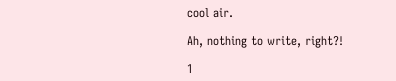cool air.

Ah, nothing to write, right?!

1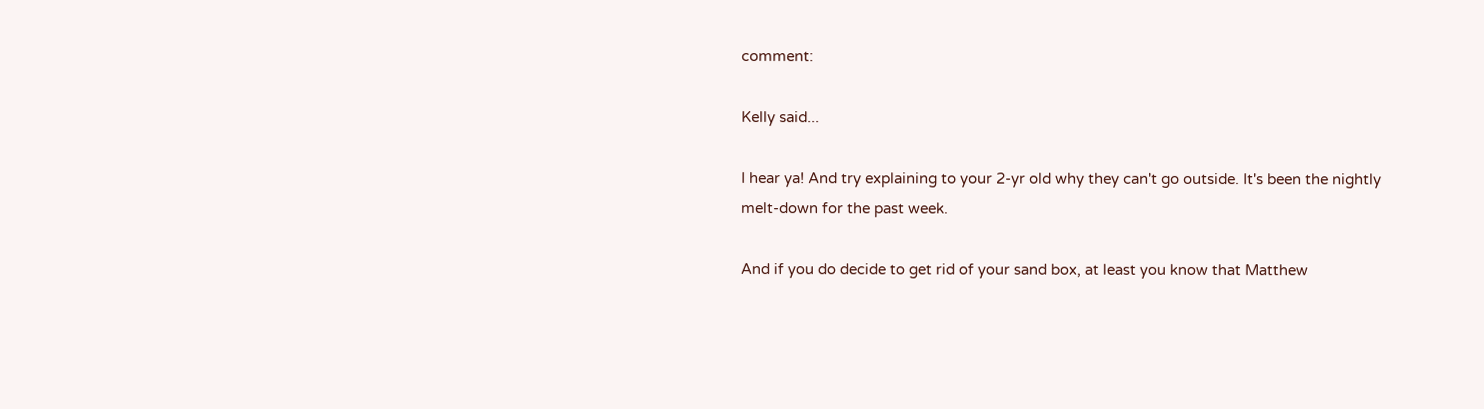comment:

Kelly said...

I hear ya! And try explaining to your 2-yr old why they can't go outside. It's been the nightly melt-down for the past week.

And if you do decide to get rid of your sand box, at least you know that Matthew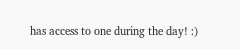has access to one during the day! :)